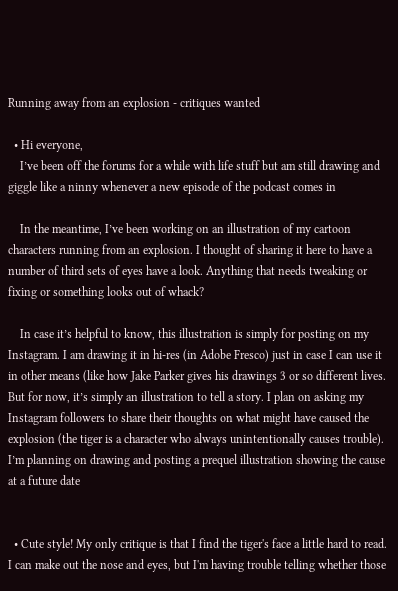Running away from an explosion - critiques wanted

  • Hi everyone,
    I’ve been off the forums for a while with life stuff but am still drawing and giggle like a ninny whenever a new episode of the podcast comes in

    In the meantime, I’ve been working on an illustration of my cartoon characters running from an explosion. I thought of sharing it here to have a number of third sets of eyes have a look. Anything that needs tweaking or fixing or something looks out of whack?

    In case it’s helpful to know, this illustration is simply for posting on my Instagram. I am drawing it in hi-res (in Adobe Fresco) just in case I can use it in other means (like how Jake Parker gives his drawings 3 or so different lives. But for now, it’s simply an illustration to tell a story. I plan on asking my Instagram followers to share their thoughts on what might have caused the explosion (the tiger is a character who always unintentionally causes trouble). I’m planning on drawing and posting a prequel illustration showing the cause at a future date


  • Cute style! My only critique is that I find the tiger's face a little hard to read. I can make out the nose and eyes, but I'm having trouble telling whether those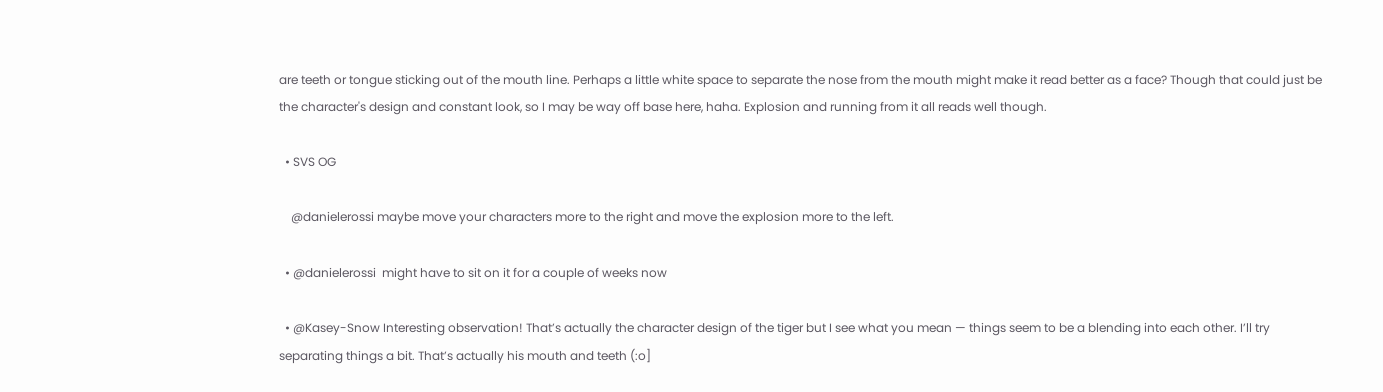are teeth or tongue sticking out of the mouth line. Perhaps a little white space to separate the nose from the mouth might make it read better as a face? Though that could just be the character's design and constant look, so I may be way off base here, haha. Explosion and running from it all reads well though.

  • SVS OG

    @danielerossi maybe move your characters more to the right and move the explosion more to the left.

  • @danielerossi  might have to sit on it for a couple of weeks now

  • @Kasey-Snow Interesting observation! That’s actually the character design of the tiger but I see what you mean — things seem to be a blending into each other. I’ll try separating things a bit. That’s actually his mouth and teeth (:o]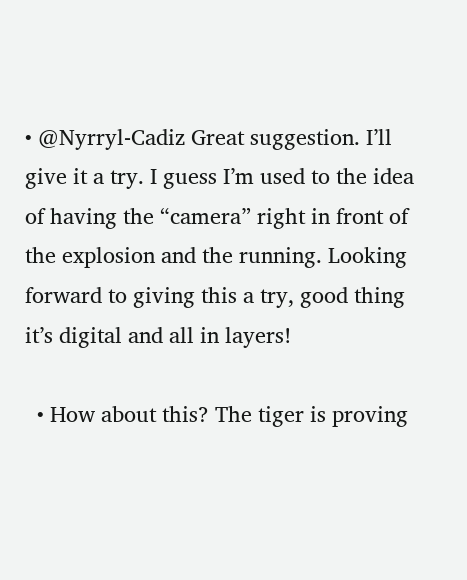• @Nyrryl-Cadiz Great suggestion. I’ll give it a try. I guess I’m used to the idea of having the “camera” right in front of the explosion and the running. Looking forward to giving this a try, good thing it’s digital and all in layers!

  • How about this? The tiger is proving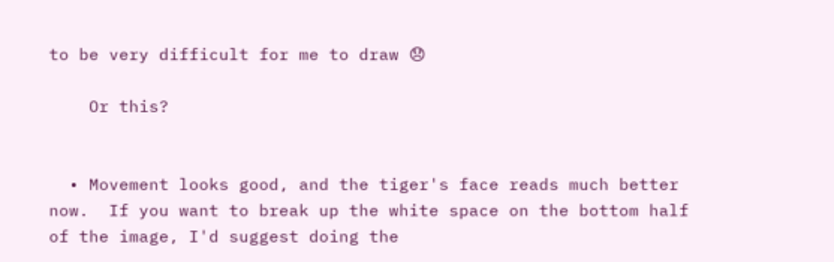to be very difficult for me to draw 😞

    Or this?


  • Movement looks good, and the tiger's face reads much better now.  If you want to break up the white space on the bottom half of the image, I'd suggest doing the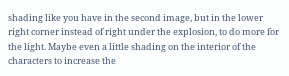shading like you have in the second image, but in the lower right corner instead of right under the explosion, to do more for the light. Maybe even a little shading on the interior of the characters to increase the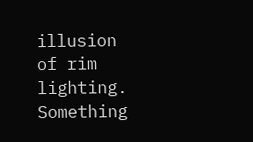illusion of rim lighting. Something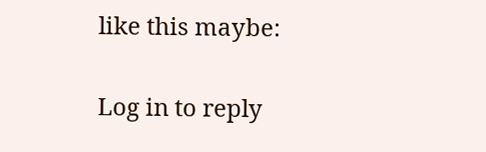like this maybe:

Log in to reply